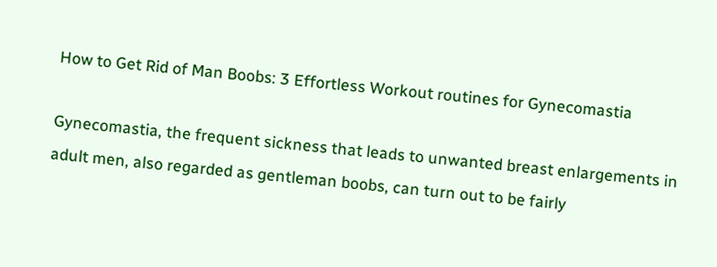How to Get Rid of Man Boobs: 3 Effortless Workout routines for Gynecomastia

Gynecomastia, the frequent sickness that leads to unwanted breast enlargements in adult men, also regarded as gentleman boobs, can turn out to be fairly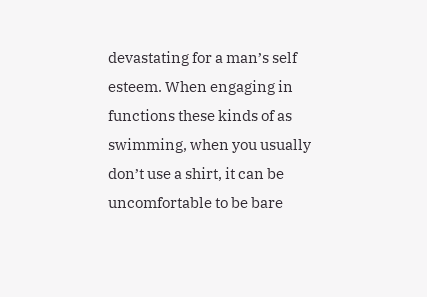devastating for a man’s self esteem. When engaging in functions these kinds of as swimming, when you usually don’t use a shirt, it can be uncomfortable to be bare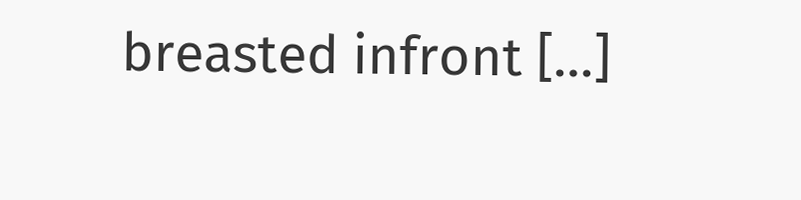breasted infront […]